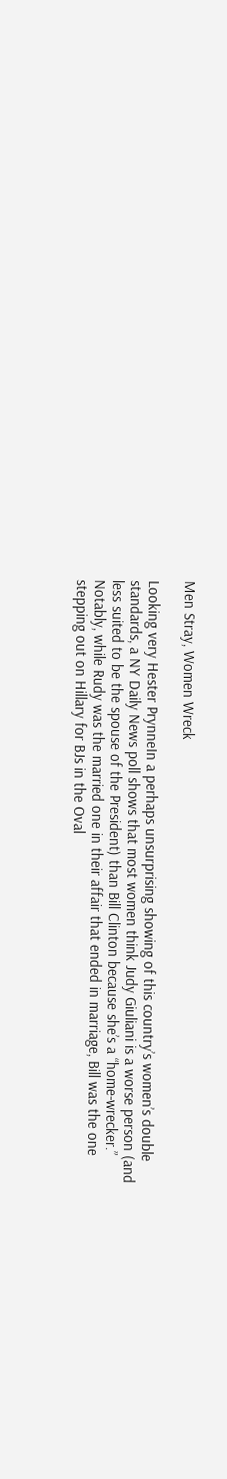Men Stray, Women Wreck

Looking very Hester PrynneIn a perhaps unsurprising showing of this country’s women’s double standards, a NY Daily News poll shows that most women think Judy Giuliani is a worse person (and less suited to be the spouse of the President) than Bill Clinton because she’s a “home-wrecker.” Notably, while Rudy was the married one in their affair that ended in marriage, Bill was the one stepping out on Hillary for BJs in the Oval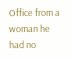Office from a woman he had no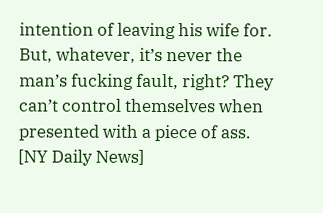intention of leaving his wife for. But, whatever, it’s never the man’s fucking fault, right? They can’t control themselves when presented with a piece of ass. [NY Daily News]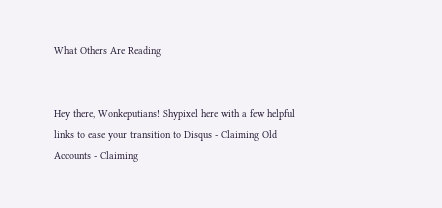What Others Are Reading


Hey there, Wonkeputians! Shypixel here with a few helpful links to ease your transition to Disqus - Claiming Old Accounts - Claiming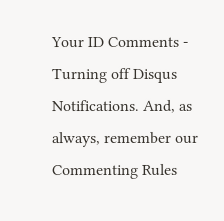Your ID Comments - Turning off Disqus Notifications. And, as always, remember our Commenting Rules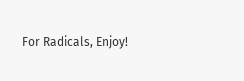For Radicals, Enjoy!